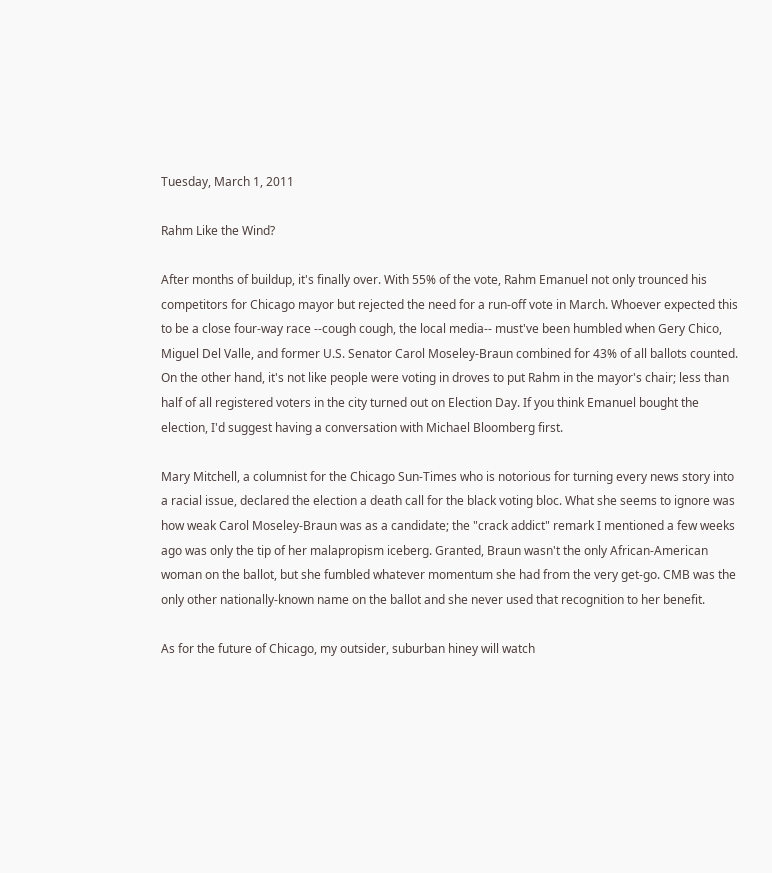Tuesday, March 1, 2011

Rahm Like the Wind?

After months of buildup, it's finally over. With 55% of the vote, Rahm Emanuel not only trounced his competitors for Chicago mayor but rejected the need for a run-off vote in March. Whoever expected this to be a close four-way race --cough cough, the local media-- must've been humbled when Gery Chico, Miguel Del Valle, and former U.S. Senator Carol Moseley-Braun combined for 43% of all ballots counted. On the other hand, it's not like people were voting in droves to put Rahm in the mayor's chair; less than half of all registered voters in the city turned out on Election Day. If you think Emanuel bought the election, I'd suggest having a conversation with Michael Bloomberg first.

Mary Mitchell, a columnist for the Chicago Sun-Times who is notorious for turning every news story into a racial issue, declared the election a death call for the black voting bloc. What she seems to ignore was how weak Carol Moseley-Braun was as a candidate; the "crack addict" remark I mentioned a few weeks ago was only the tip of her malapropism iceberg. Granted, Braun wasn't the only African-American woman on the ballot, but she fumbled whatever momentum she had from the very get-go. CMB was the only other nationally-known name on the ballot and she never used that recognition to her benefit.

As for the future of Chicago, my outsider, suburban hiney will watch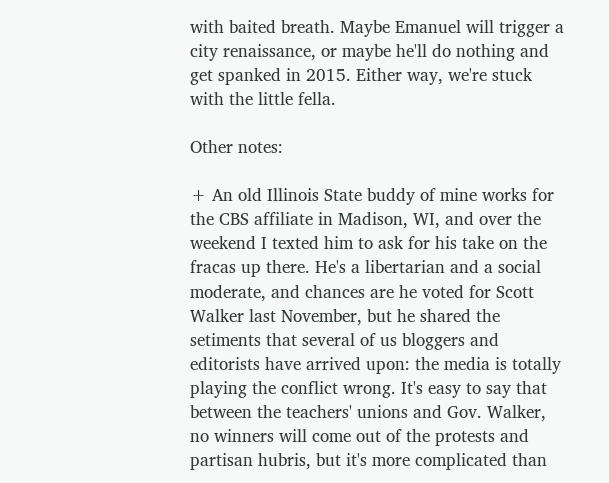with baited breath. Maybe Emanuel will trigger a city renaissance, or maybe he'll do nothing and get spanked in 2015. Either way, we're stuck with the little fella.

Other notes:

+ An old Illinois State buddy of mine works for the CBS affiliate in Madison, WI, and over the weekend I texted him to ask for his take on the fracas up there. He's a libertarian and a social moderate, and chances are he voted for Scott Walker last November, but he shared the setiments that several of us bloggers and editorists have arrived upon: the media is totally playing the conflict wrong. It's easy to say that between the teachers' unions and Gov. Walker, no winners will come out of the protests and partisan hubris, but it's more complicated than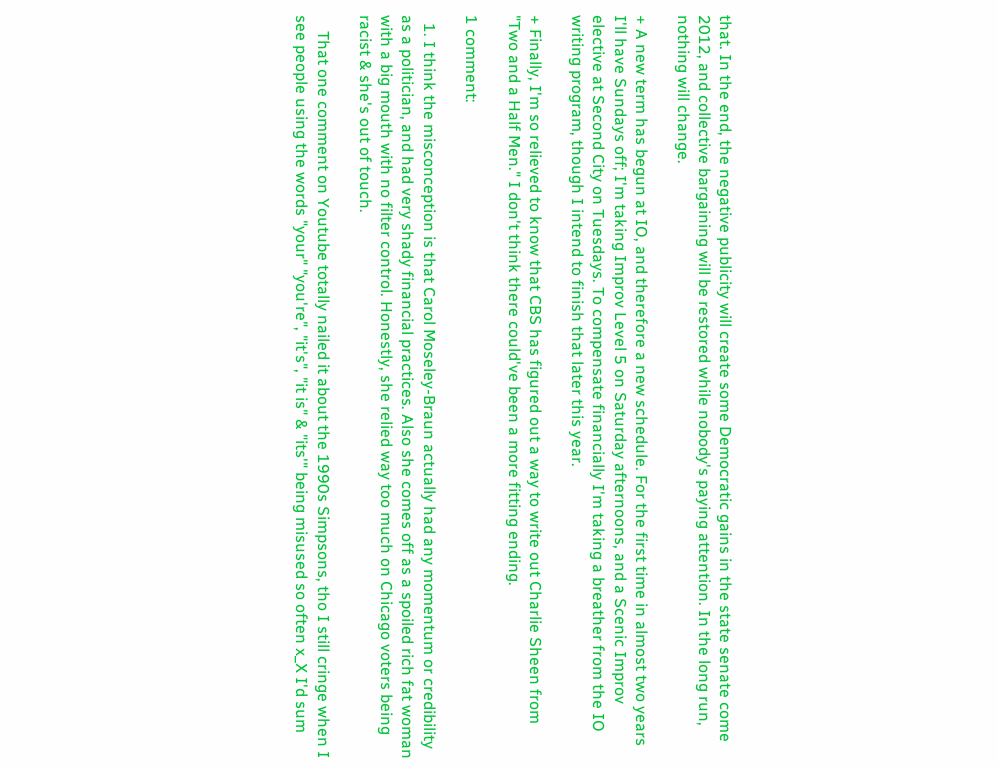that. In the end, the negative publicity will create some Democratic gains in the state senate come 2012, and collective bargaining will be restored while nobody's paying attention. In the long run, nothing will change.

+ A new term has begun at IO, and therefore a new schedule. For the first time in almost two years I'll have Sundays off; I'm taking Improv Level 5 on Saturday afternoons, and a Scenic Improv elective at Second City on Tuesdays. To compensate financially I'm taking a breather from the IO writing program, though I intend to finish that later this year.

+ Finally, I'm so relieved to know that CBS has figured out a way to write out Charlie Sheen from "Two and a Half Men." I don't think there could've been a more fitting ending.

1 comment:

  1. I think the misconception is that Carol Moseley-Braun actually had any momentum or credibility as a politician, and had very shady financial practices. Also she comes off as a spoiled rich fat woman with a big mouth with no filter control. Honestly, she relied way too much on Chicago voters being racist & she's out of touch.

    That one comment on Youtube totally nailed it about the 1990s Simpsons, tho I still cringe when I see people using the words "your" "you're", "it's", "it is" & "its'" being misused so often x_X I'd sum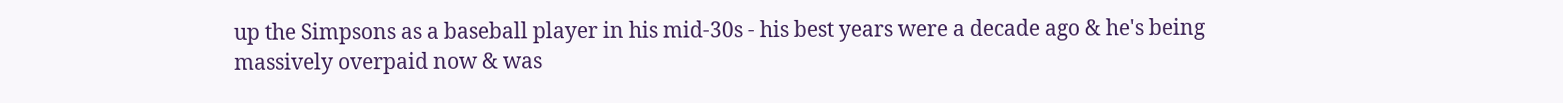up the Simpsons as a baseball player in his mid-30s - his best years were a decade ago & he's being massively overpaid now & was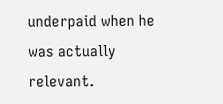underpaid when he was actually relevant.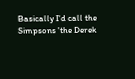Basically I'd call the Simpsons 'the Derek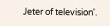Jeter of television'.